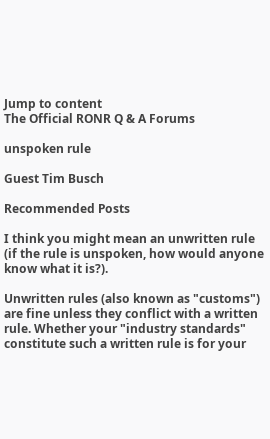Jump to content
The Official RONR Q & A Forums

unspoken rule

Guest Tim Busch

Recommended Posts

I think you might mean an unwritten rule (if the rule is unspoken, how would anyone know what it is?).

Unwritten rules (also known as "customs") are fine unless they conflict with a written rule. Whether your "industry standards" constitute such a written rule is for your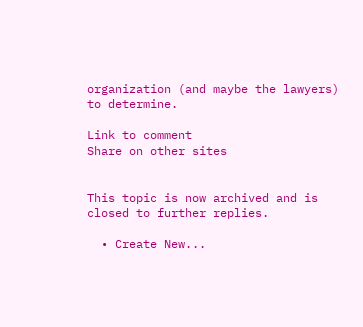organization (and maybe the lawyers) to determine.

Link to comment
Share on other sites


This topic is now archived and is closed to further replies.

  • Create New...